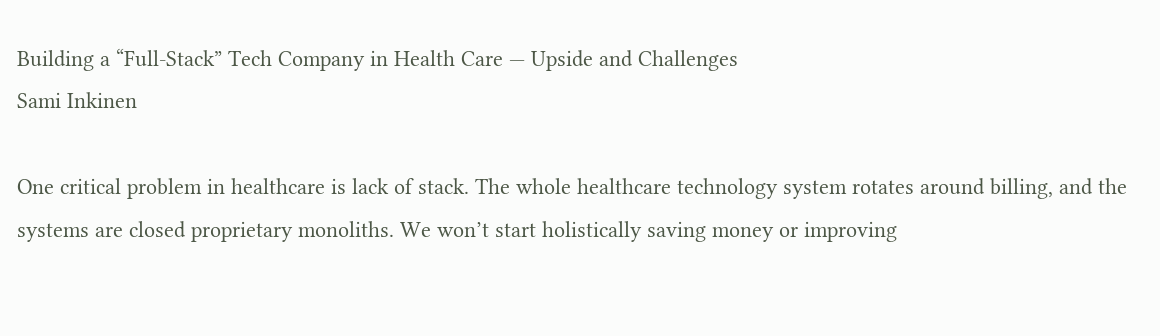Building a “Full-Stack” Tech Company in Health Care — Upside and Challenges
Sami Inkinen

One critical problem in healthcare is lack of stack. The whole healthcare technology system rotates around billing, and the systems are closed proprietary monoliths. We won’t start holistically saving money or improving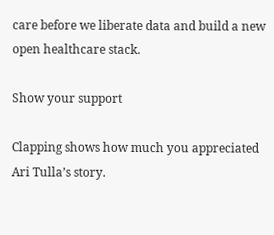care before we liberate data and build a new open healthcare stack.

Show your support

Clapping shows how much you appreciated Ari Tulla’s story.